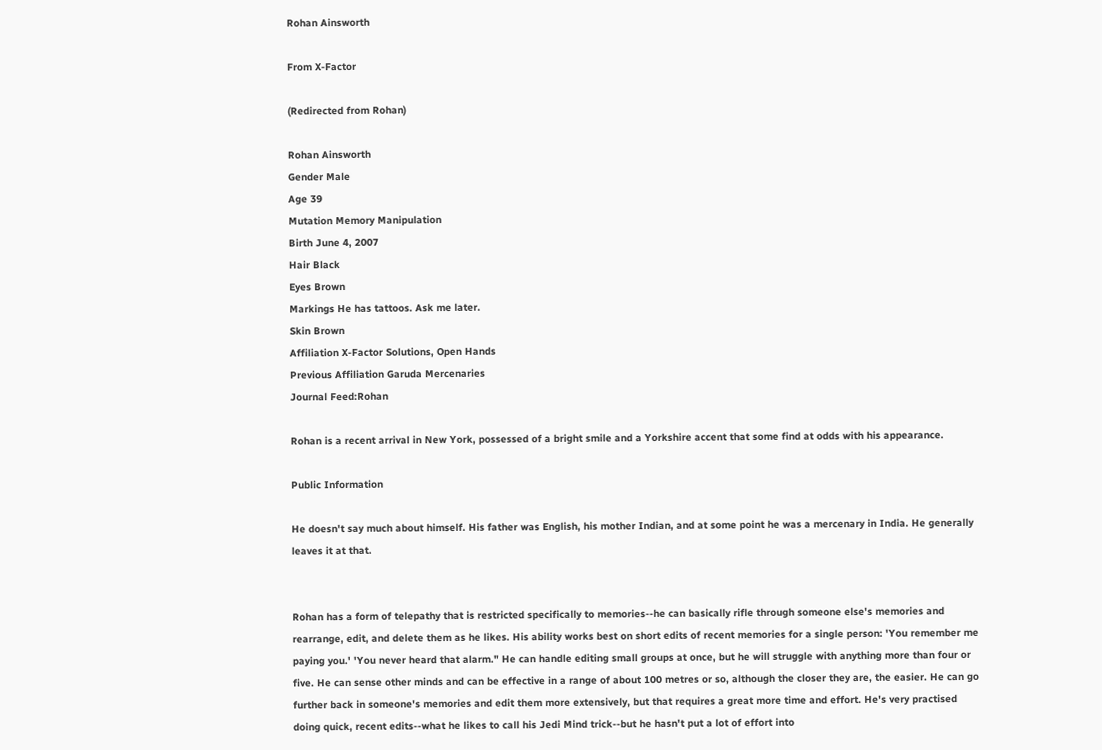Rohan Ainsworth

From X-Factor

(Redirected from Rohan)

Rohan Ainsworth
Gender Male
Age 39
Mutation Memory Manipulation
Birth June 4, 2007
Hair Black
Eyes Brown
Markings He has tattoos. Ask me later.
Skin Brown
Affiliation X-Factor Solutions, Open Hands
Previous Affiliation Garuda Mercenaries
Journal Feed:Rohan

Rohan is a recent arrival in New York, possessed of a bright smile and a Yorkshire accent that some find at odds with his appearance.

Public Information

He doesn't say much about himself. His father was English, his mother Indian, and at some point he was a mercenary in India. He generally leaves it at that.


Rohan has a form of telepathy that is restricted specifically to memories--he can basically rifle through someone else's memories and rearrange, edit, and delete them as he likes. His ability works best on short edits of recent memories for a single person: 'You remember me paying you.' 'You never heard that alarm." He can handle editing small groups at once, but he will struggle with anything more than four or five. He can sense other minds and can be effective in a range of about 100 metres or so, although the closer they are, the easier. He can go further back in someone's memories and edit them more extensively, but that requires a great more time and effort. He's very practised doing quick, recent edits--what he likes to call his Jedi Mind trick--but he hasn't put a lot of effort into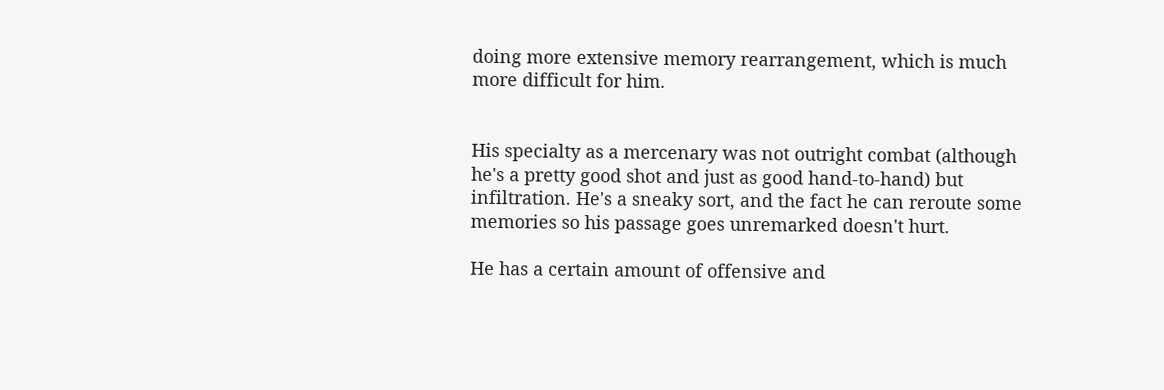doing more extensive memory rearrangement, which is much more difficult for him.


His specialty as a mercenary was not outright combat (although he's a pretty good shot and just as good hand-to-hand) but infiltration. He's a sneaky sort, and the fact he can reroute some memories so his passage goes unremarked doesn't hurt.

He has a certain amount of offensive and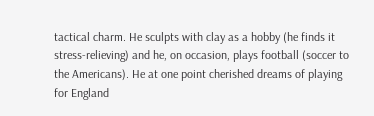tactical charm. He sculpts with clay as a hobby (he finds it stress-relieving) and he, on occasion, plays football (soccer to the Americans). He at one point cherished dreams of playing for England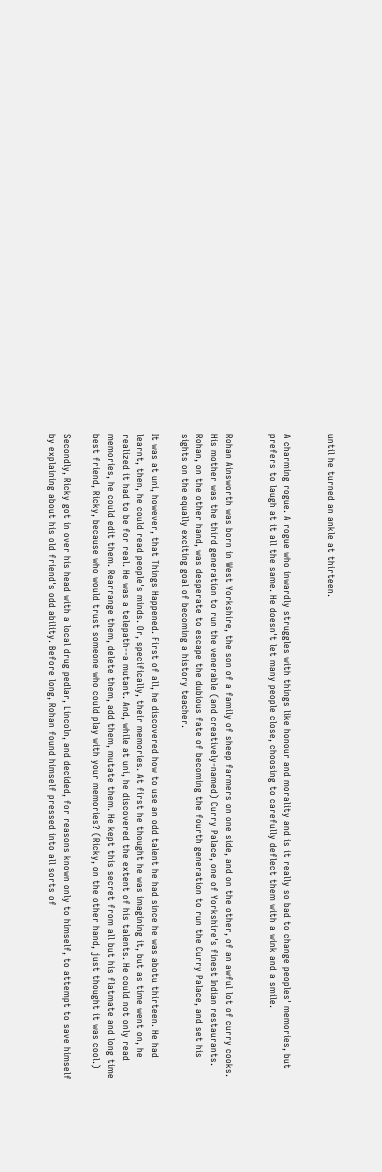until he turned an ankle at thirteen.


A charming rogue. A rogue who inwardly struggles with things like honour and morality and is it really so bad to change peoples' memories, but prefers to laugh at it all the same. He doesn't let many people close, choosing to carefully deflect them with a wink and a smile.


Rohan Ainsworth was born in West Yorkshire, the son of a family of sheep farmers on one side, and on the other, of an awful lot of curry cooks. His mother was the third generation to run the venerable (and creatively-named) Curry Palace, one of Yorkshire's finest Indian restaurants. Rohan, on the other hand, was desperate to escape the dubious fate of becoming the fourth generation to run the Curry Palace, and set his sights on the equally exciting goal of becoming a history teacher.

It was at uni, however, that Things Happened. First of all, he discovered how to use an odd talent he had since he was abotu thirteen. He had learnt, then, he could read people's minds. Or, specifically, their memories. At first he thought he was imagining it, but as time went on, he realized it had to be for real. He was a telepath--a mutant. And, while at uni, he discovered the extent of his talents. He could not only read memories, he could edit them. Rearrange them, delete them, add them, mutate them. He kept this secret from all but his flatmate and long time best friend, Ricky, because who would trust someone who could play with your memories? (Ricky, on the other hand, just thought it was cool.)

Secondly, Ricky got in over his head with a local drug pedlar, Lincoln, and decided, for reasons known only to himself, to attempt to save himself by explaining about his old friend's odd ability. Before long, Rohan found himself pressed into all sorts of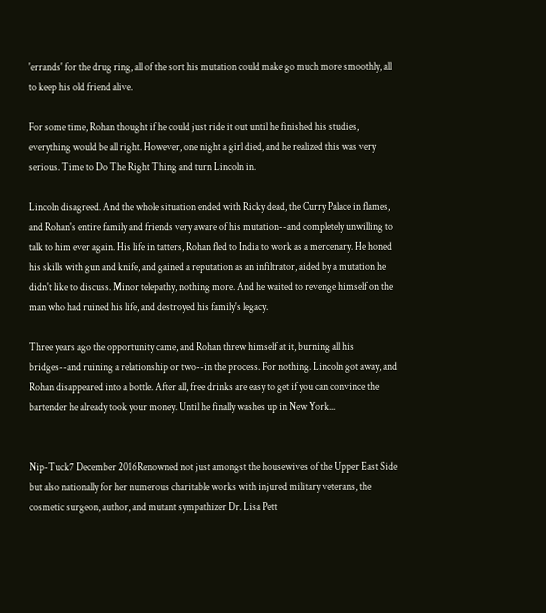'errands' for the drug ring, all of the sort his mutation could make go much more smoothly, all to keep his old friend alive.

For some time, Rohan thought if he could just ride it out until he finished his studies, everything would be all right. However, one night a girl died, and he realized this was very serious. Time to Do The Right Thing and turn Lincoln in.

Lincoln disagreed. And the whole situation ended with Ricky dead, the Curry Palace in flames, and Rohan's entire family and friends very aware of his mutation--and completely unwilling to talk to him ever again. His life in tatters, Rohan fled to India to work as a mercenary. He honed his skills with gun and knife, and gained a reputation as an infiltrator, aided by a mutation he didn't like to discuss. Minor telepathy, nothing more. And he waited to revenge himself on the man who had ruined his life, and destroyed his family's legacy.

Three years ago the opportunity came, and Rohan threw himself at it, burning all his bridges--and ruining a relationship or two--in the process. For nothing. Lincoln got away, and Rohan disappeared into a bottle. After all, free drinks are easy to get if you can convince the bartender he already took your money. Until he finally washes up in New York...


Nip-Tuck7 December 2016Renowned not just amongst the housewives of the Upper East Side but also nationally for her numerous charitable works with injured military veterans, the cosmetic surgeon, author, and mutant sympathizer Dr. Lisa Pett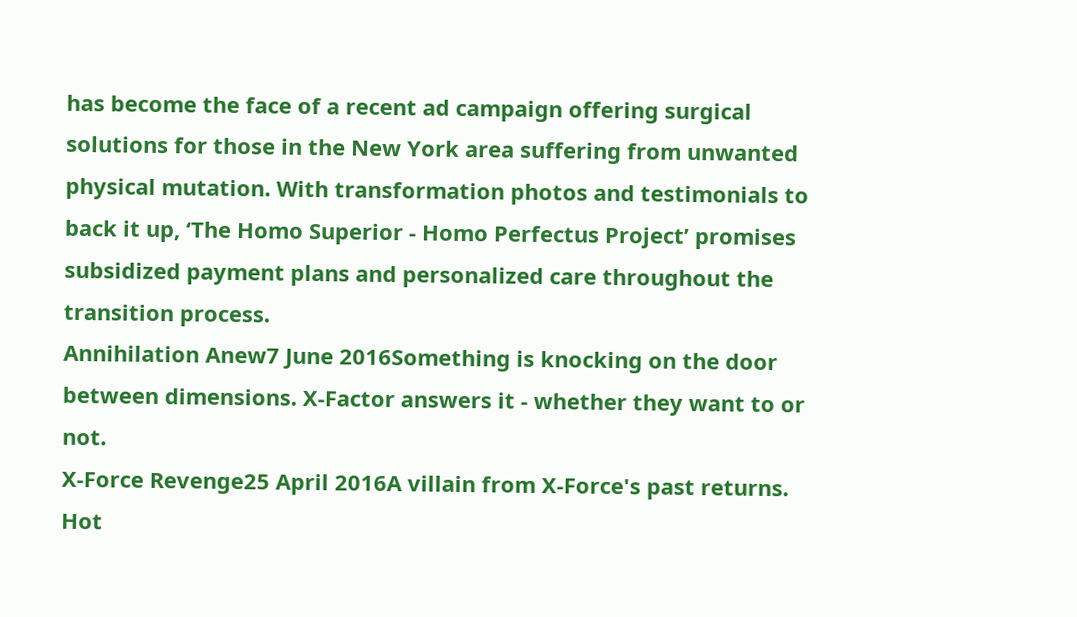has become the face of a recent ad campaign offering surgical solutions for those in the New York area suffering from unwanted physical mutation. With transformation photos and testimonials to back it up, ‘The Homo Superior - Homo Perfectus Project’ promises subsidized payment plans and personalized care throughout the transition process.
Annihilation Anew7 June 2016Something is knocking on the door between dimensions. X-Factor answers it - whether they want to or not.
X-Force Revenge25 April 2016A villain from X-Force's past returns.
Hot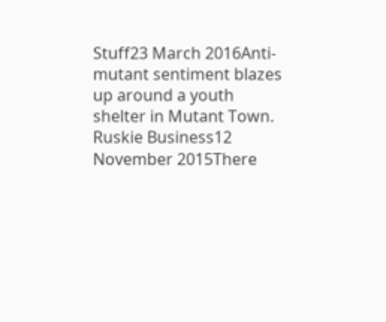Stuff23 March 2016Anti-mutant sentiment blazes up around a youth shelter in Mutant Town.
Ruskie Business12 November 2015There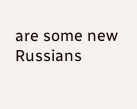are some new Russians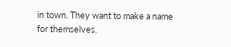in town. They want to make a name for themselves.